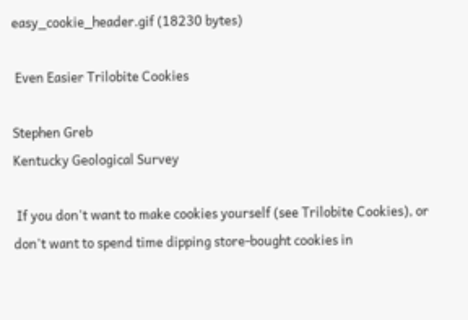easy_cookie_header.gif (18230 bytes)

 Even Easier Trilobite Cookies

Stephen Greb
Kentucky Geological Survey

 If you don't want to make cookies yourself (see Trilobite Cookies), or don't want to spend time dipping store-bought cookies in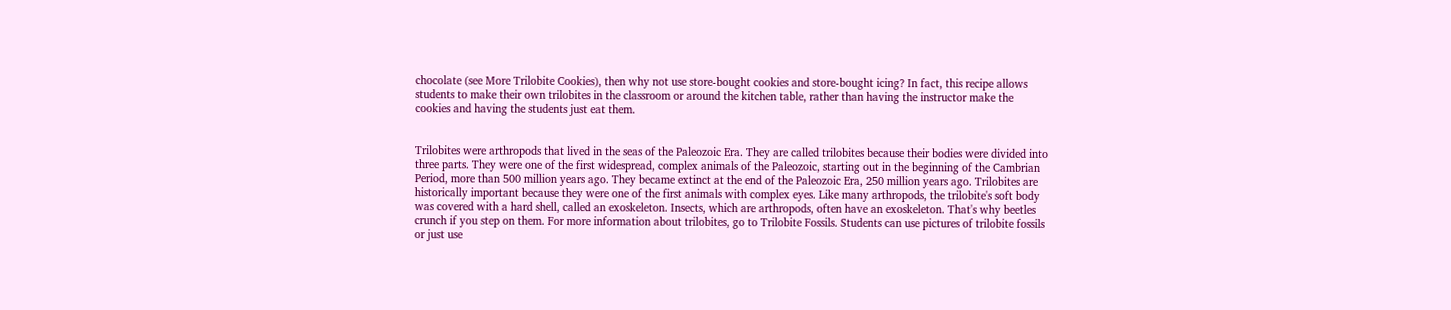chocolate (see More Trilobite Cookies), then why not use store-bought cookies and store-bought icing? In fact, this recipe allows students to make their own trilobites in the classroom or around the kitchen table, rather than having the instructor make the cookies and having the students just eat them.


Trilobites were arthropods that lived in the seas of the Paleozoic Era. They are called trilobites because their bodies were divided into three parts. They were one of the first widespread, complex animals of the Paleozoic, starting out in the beginning of the Cambrian Period, more than 500 million years ago. They became extinct at the end of the Paleozoic Era, 250 million years ago. Trilobites are historically important because they were one of the first animals with complex eyes. Like many arthropods, the trilobite's soft body was covered with a hard shell, called an exoskeleton. Insects, which are arthropods, often have an exoskeleton. That's why beetles crunch if you step on them. For more information about trilobites, go to Trilobite Fossils. Students can use pictures of trilobite fossils or just use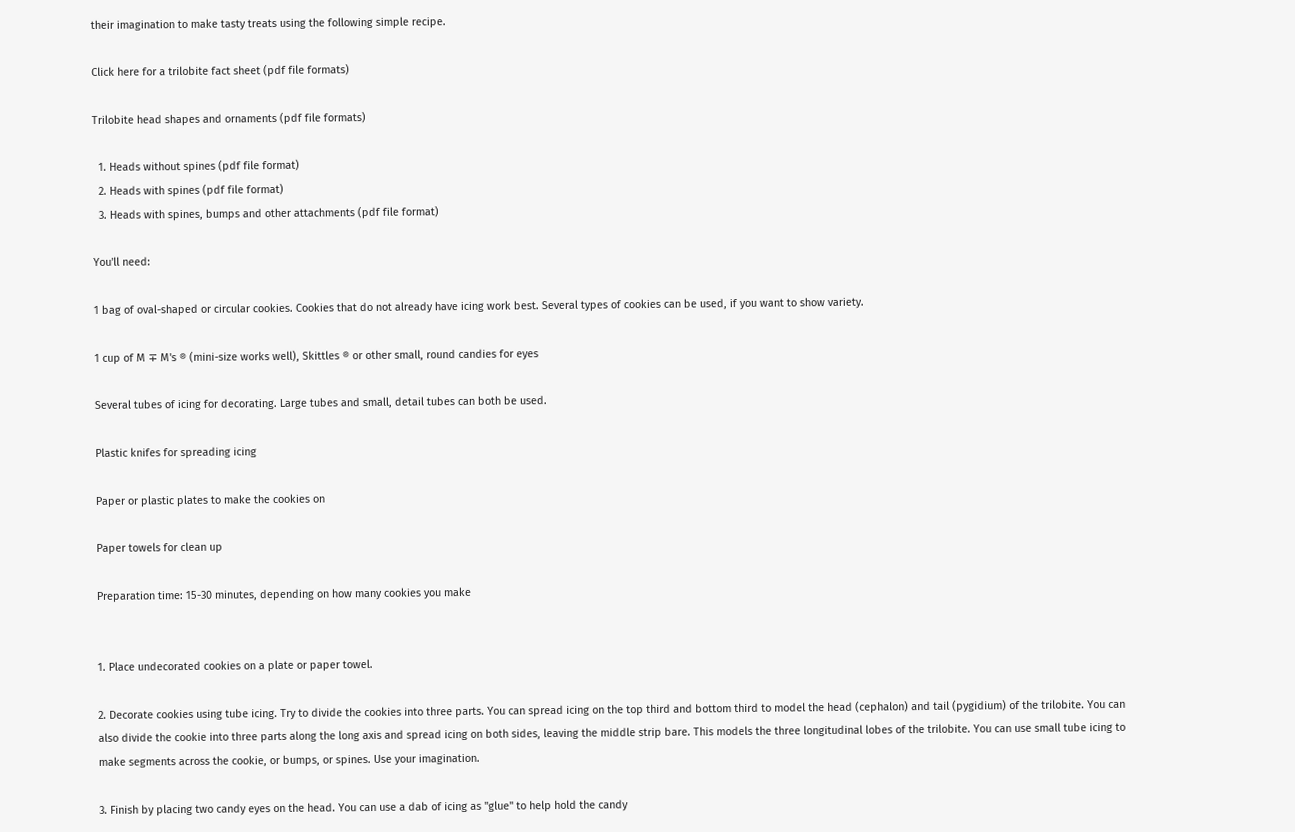their imagination to make tasty treats using the following simple recipe.

Click here for a trilobite fact sheet (pdf file formats)

Trilobite head shapes and ornaments (pdf file formats)

  1. Heads without spines (pdf file format)
  2. Heads with spines (pdf file format)
  3. Heads with spines, bumps and other attachments (pdf file format)

You'll need:

1 bag of oval-shaped or circular cookies. Cookies that do not already have icing work best. Several types of cookies can be used, if you want to show variety.

1 cup of M ∓ M's ® (mini-size works well), Skittles ® or other small, round candies for eyes

Several tubes of icing for decorating. Large tubes and small, detail tubes can both be used.

Plastic knifes for spreading icing

Paper or plastic plates to make the cookies on

Paper towels for clean up

Preparation time: 15-30 minutes, depending on how many cookies you make


1. Place undecorated cookies on a plate or paper towel.

2. Decorate cookies using tube icing. Try to divide the cookies into three parts. You can spread icing on the top third and bottom third to model the head (cephalon) and tail (pygidium) of the trilobite. You can also divide the cookie into three parts along the long axis and spread icing on both sides, leaving the middle strip bare. This models the three longitudinal lobes of the trilobite. You can use small tube icing to make segments across the cookie, or bumps, or spines. Use your imagination.

3. Finish by placing two candy eyes on the head. You can use a dab of icing as "glue" to help hold the candy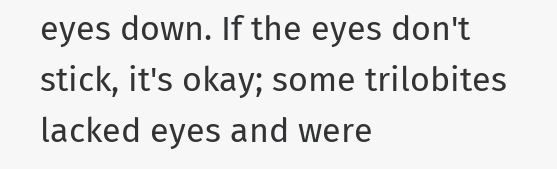eyes down. If the eyes don't stick, it's okay; some trilobites lacked eyes and were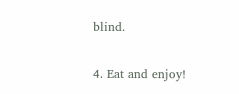blind.

4. Eat and enjoy!